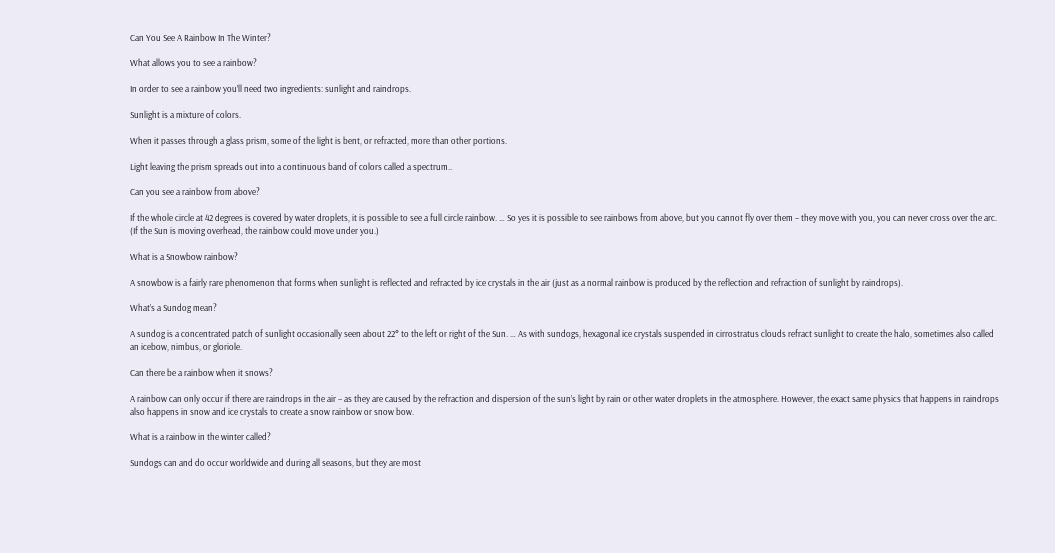Can You See A Rainbow In The Winter?

What allows you to see a rainbow?

In order to see a rainbow you’ll need two ingredients: sunlight and raindrops.

Sunlight is a mixture of colors.

When it passes through a glass prism, some of the light is bent, or refracted, more than other portions.

Light leaving the prism spreads out into a continuous band of colors called a spectrum..

Can you see a rainbow from above?

If the whole circle at 42 degrees is covered by water droplets, it is possible to see a full circle rainbow. … So yes it is possible to see rainbows from above, but you cannot fly over them – they move with you, you can never cross over the arc. (If the Sun is moving overhead, the rainbow could move under you.)

What is a Snowbow rainbow?

A snowbow is a fairly rare phenomenon that forms when sunlight is reflected and refracted by ice crystals in the air (just as a normal rainbow is produced by the reflection and refraction of sunlight by raindrops).

What’s a Sundog mean?

A sundog is a concentrated patch of sunlight occasionally seen about 22° to the left or right of the Sun. … As with sundogs, hexagonal ice crystals suspended in cirrostratus clouds refract sunlight to create the halo, sometimes also called an icebow, nimbus, or gloriole.

Can there be a rainbow when it snows?

A rainbow can only occur if there are raindrops in the air – as they are caused by the refraction and dispersion of the sun’s light by rain or other water droplets in the atmosphere. However, the exact same physics that happens in raindrops also happens in snow and ice crystals to create a snow rainbow or snow bow.

What is a rainbow in the winter called?

Sundogs can and do occur worldwide and during all seasons, but they are most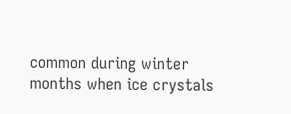common during winter months when ice crystals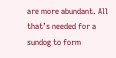are more abundant. All that’s needed for a sundog to form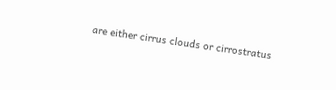are either cirrus clouds or cirrostratus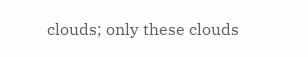clouds; only these clouds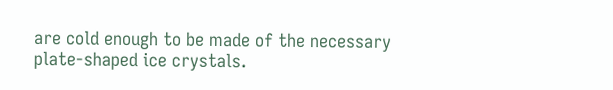are cold enough to be made of the necessary plate-shaped ice crystals.